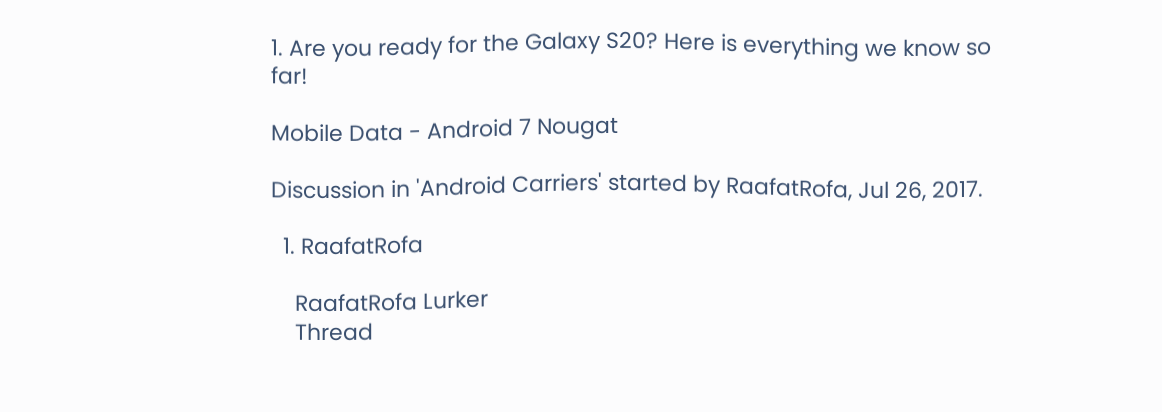1. Are you ready for the Galaxy S20? Here is everything we know so far!

Mobile Data - Android 7 Nougat

Discussion in 'Android Carriers' started by RaafatRofa, Jul 26, 2017.

  1. RaafatRofa

    RaafatRofa Lurker
    Thread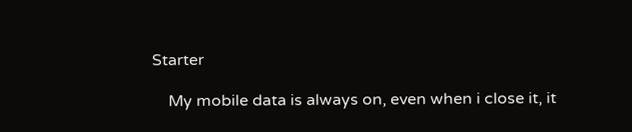Starter

    My mobile data is always on, even when i close it, it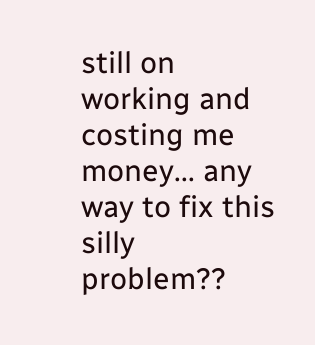still on working and costing me money... any way to fix this silly problem??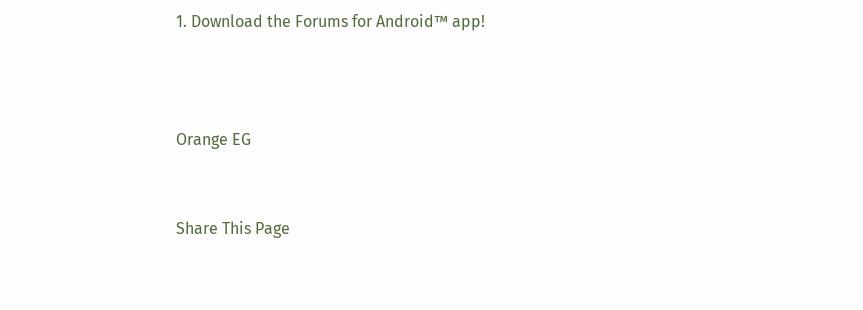1. Download the Forums for Android™ app!



Orange EG


Share This Page